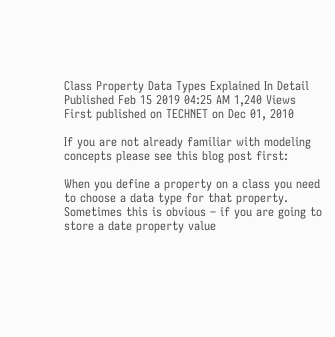Class Property Data Types Explained In Detail
Published Feb 15 2019 04:25 AM 1,240 Views
First published on TECHNET on Dec 01, 2010

If you are not already familiar with modeling concepts please see this blog post first:

When you define a property on a class you need to choose a data type for that property.  Sometimes this is obvious – if you are going to store a date property value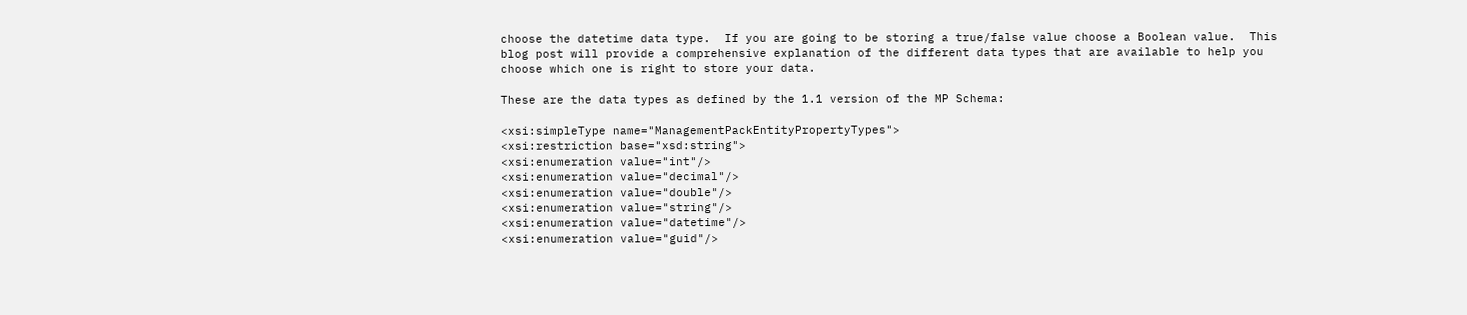choose the datetime data type.  If you are going to be storing a true/false value choose a Boolean value.  This blog post will provide a comprehensive explanation of the different data types that are available to help you choose which one is right to store your data.

These are the data types as defined by the 1.1 version of the MP Schema:

<xsi:simpleType name="ManagementPackEntityPropertyTypes">
<xsi:restriction base="xsd:string">
<xsi:enumeration value="int"/>
<xsi:enumeration value="decimal"/>
<xsi:enumeration value="double"/>
<xsi:enumeration value="string"/>
<xsi:enumeration value="datetime"/>
<xsi:enumeration value="guid"/>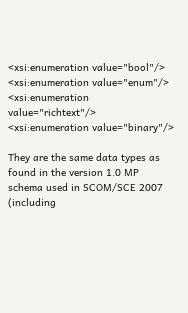<xsi:enumeration value="bool"/>
<xsi:enumeration value="enum"/>
<xsi:enumeration value="richtext"/>
<xsi:enumeration value="binary"/>

They are the same data types as found in the version 1.0 MP schema used in SCOM/SCE 2007 (including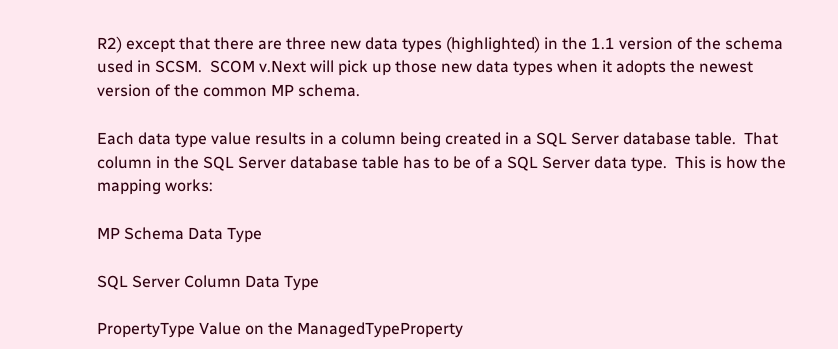R2) except that there are three new data types (highlighted) in the 1.1 version of the schema used in SCSM.  SCOM v.Next will pick up those new data types when it adopts the newest version of the common MP schema.

Each data type value results in a column being created in a SQL Server database table.  That column in the SQL Server database table has to be of a SQL Server data type.  This is how the mapping works:

MP Schema Data Type

SQL Server Column Data Type

PropertyType Value on the ManagedTypeProperty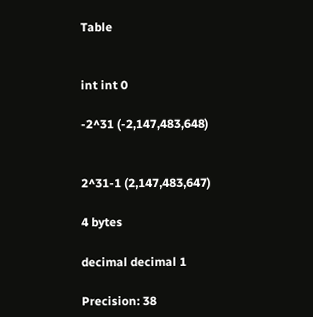Table


int int 0

-2^31 (-2,147,483,648)


2^31-1 (2,147,483,647)

4 bytes

decimal decimal 1

Precision: 38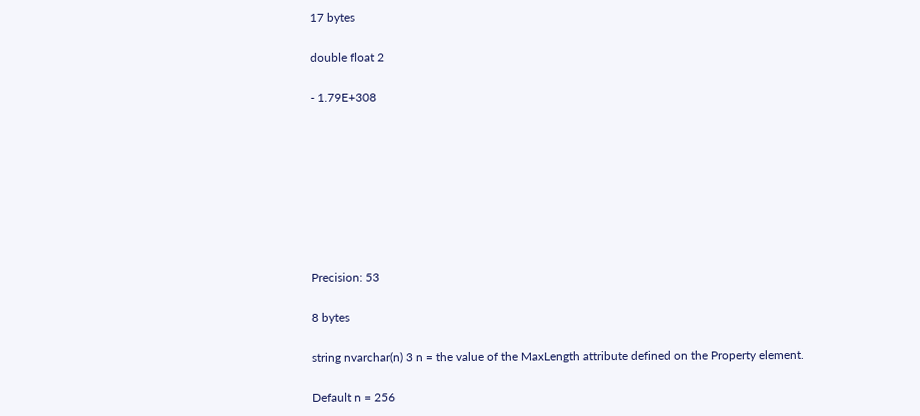17 bytes

double float 2

- 1.79E+308








Precision: 53

8 bytes

string nvarchar(n) 3 n = the value of the MaxLength attribute defined on the Property element.

Default n = 256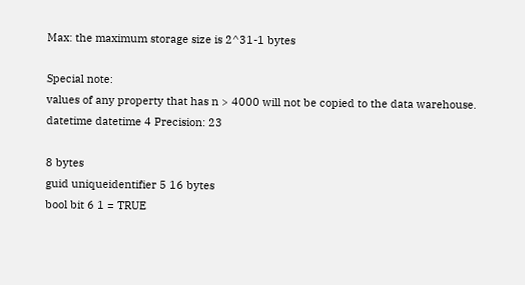Max: the maximum storage size is 2^31-1 bytes

Special note:
values of any property that has n > 4000 will not be copied to the data warehouse.
datetime datetime 4 Precision: 23

8 bytes
guid uniqueidentifier 5 16 bytes
bool bit 6 1 = TRUE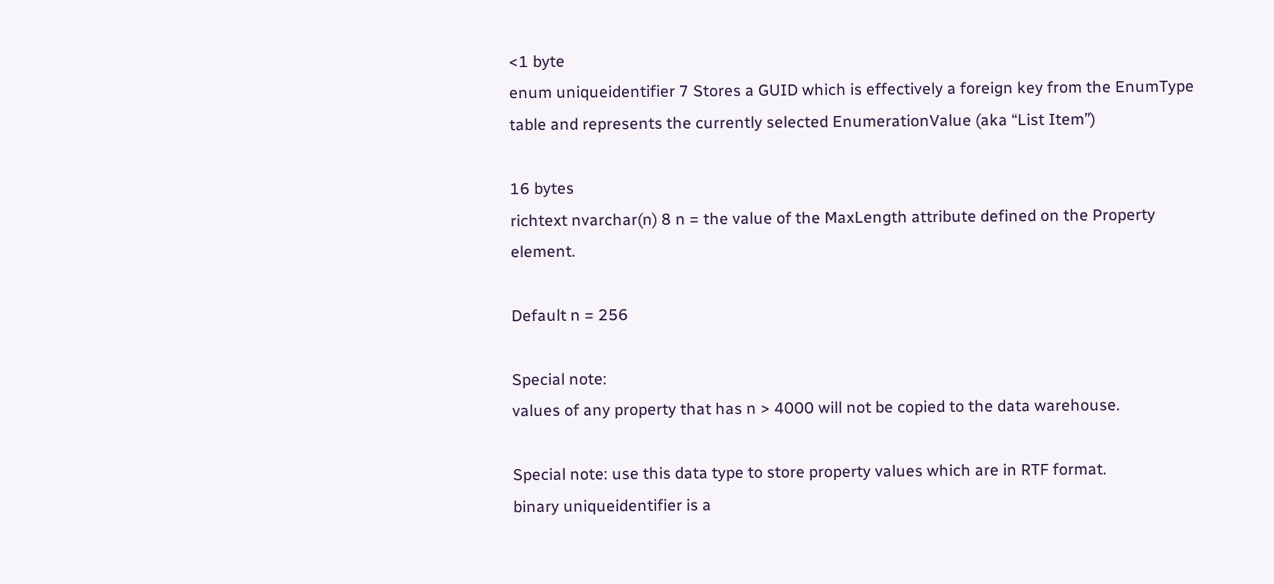<1 byte
enum uniqueidentifier 7 Stores a GUID which is effectively a foreign key from the EnumType table and represents the currently selected EnumerationValue (aka “List Item”)

16 bytes
richtext nvarchar(n) 8 n = the value of the MaxLength attribute defined on the Property element.

Default n = 256

Special note:
values of any property that has n > 4000 will not be copied to the data warehouse.

Special note: use this data type to store property values which are in RTF format.
binary uniqueidentifier is a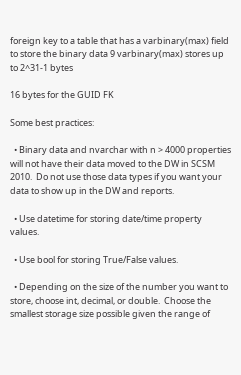foreign key to a table that has a varbinary(max) field to store the binary data 9 varbinary(max) stores up to 2^31-1 bytes

16 bytes for the GUID FK

Some best practices:

  • Binary data and nvarchar with n > 4000 properties will not have their data moved to the DW in SCSM 2010.  Do not use those data types if you want your data to show up in the DW and reports.

  • Use datetime for storing date/time property values.

  • Use bool for storing True/False values.

  • Depending on the size of the number you want to store, choose int, decimal, or double.  Choose the smallest storage size possible given the range of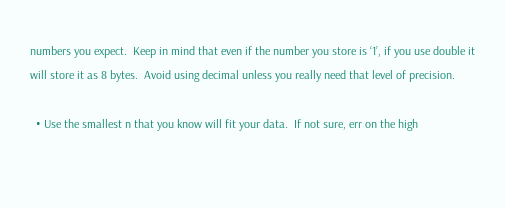numbers you expect.  Keep in mind that even if the number you store is ‘1’, if you use double it will store it as 8 bytes.  Avoid using decimal unless you really need that level of precision.

  • Use the smallest n that you know will fit your data.  If not sure, err on the high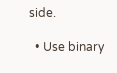side.

  • Use binary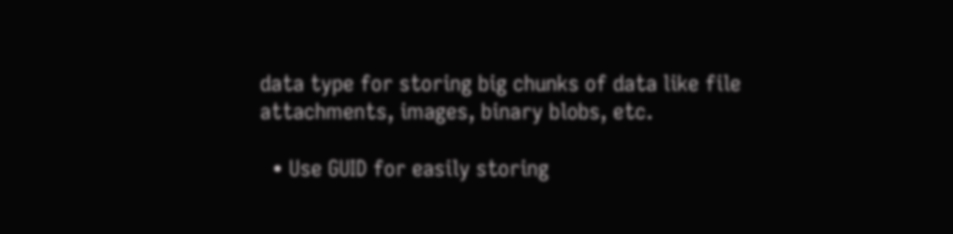data type for storing big chunks of data like file attachments, images, binary blobs, etc.

  • Use GUID for easily storing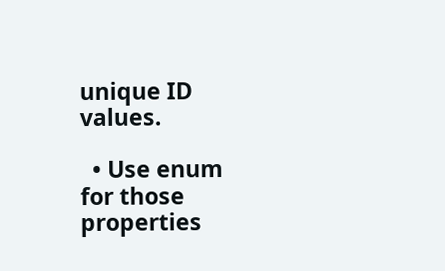unique ID values.

  • Use enum for those properties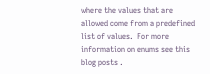where the values that are allowed come from a predefined list of values.  For more information on enums see this blog posts .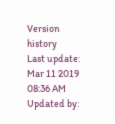Version history
Last update:
Mar 11 2019 08:36 AM
Updated by: